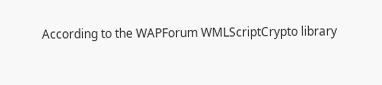According to the WAPForum WMLScriptCrypto library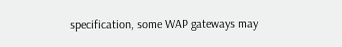specification, some WAP gateways may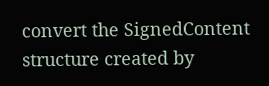convert the SignedContent structure created by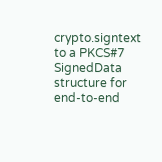crypto.signtext to a PKCS#7 SignedData structure for end-to-end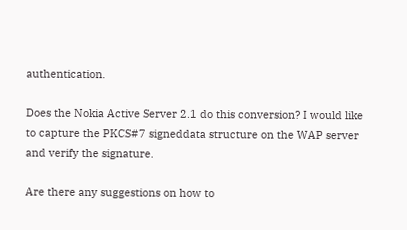authentication.

Does the Nokia Active Server 2.1 do this conversion? I would like to capture the PKCS#7 signeddata structure on the WAP server and verify the signature.

Are there any suggestions on how to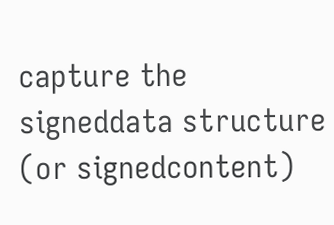capture the signeddata structure (or signedcontent)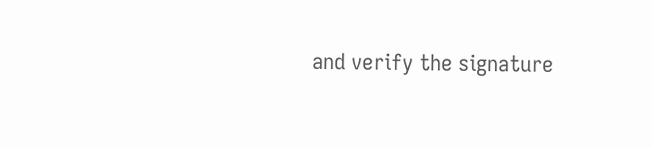and verify the signature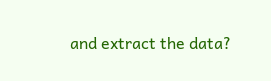and extract the data?